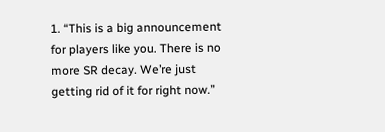1. “This is a big announcement for players like you. There is no more SR decay. We’re just getting rid of it for right now.”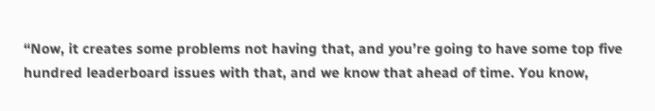“Now, it creates some problems not having that, and you’re going to have some top five hundred leaderboard issues with that, and we know that ahead of time. You know,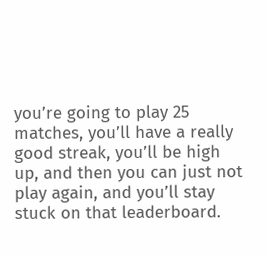you’re going to play 25 matches, you’ll have a really good streak, you’ll be high up, and then you can just not play again, and you’ll stay stuck on that leaderboard.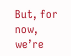But, for now, we’re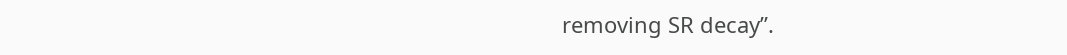removing SR decay”.